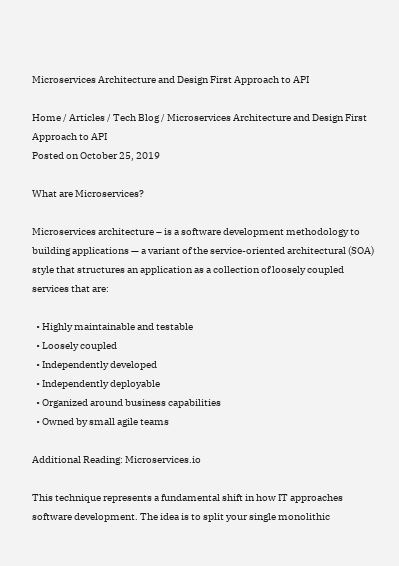Microservices Architecture and Design First Approach to API

Home / Articles / Tech Blog / Microservices Architecture and Design First Approach to API
Posted on October 25, 2019

What are Microservices?

Microservices architecture – is a software development methodology to building applications — a variant of the service-oriented architectural (SOA) style that structures an application as a collection of loosely coupled services that are:

  • Highly maintainable and testable
  • Loosely coupled
  • Independently developed
  • Independently deployable
  • Organized around business capabilities
  • Owned by small agile teams

Additional Reading: Microservices.io

This technique represents a fundamental shift in how IT approaches software development. The idea is to split your single monolithic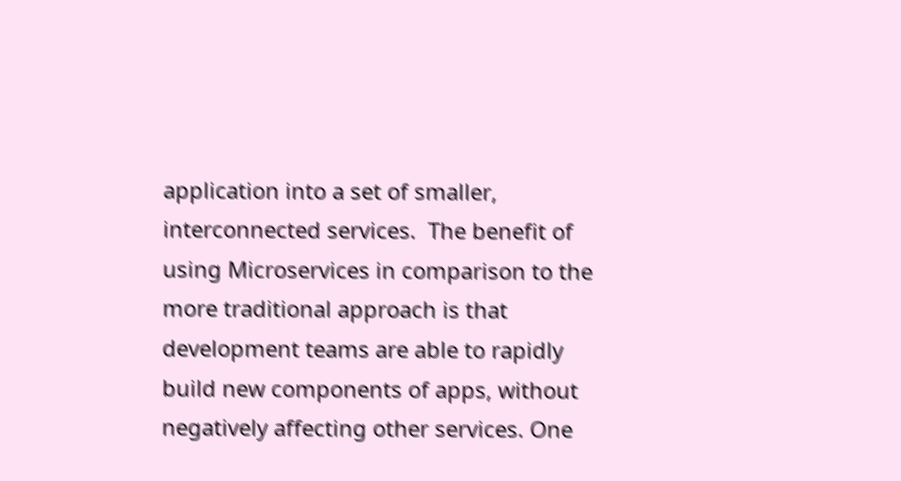application into a set of smaller, interconnected services.  The benefit of using Microservices in comparison to the more traditional approach is that development teams are able to rapidly build new components of apps, without negatively affecting other services. One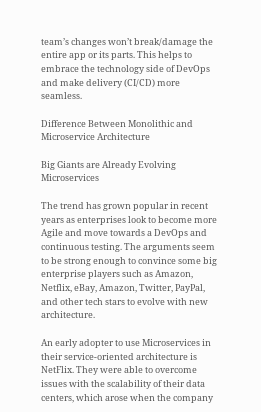team’s changes won’t break/damage the entire app or its parts. This helps to embrace the technology side of DevOps and make delivery (CI/CD) more seamless.

Difference Between Monolithic and Microservice Architecture

Big Giants are Already Evolving Microservices

The trend has grown popular in recent years as enterprises look to become more Agile and move towards a DevOps and continuous testing. The arguments seem to be strong enough to convince some big enterprise players such as Amazon, Netflix, eBay, Amazon, Twitter, PayPal, and other tech stars to evolve with new architecture.

An early adopter to use Microservices in their service-oriented architecture is NetFlix. They were able to overcome issues with the scalability of their data centers, which arose when the company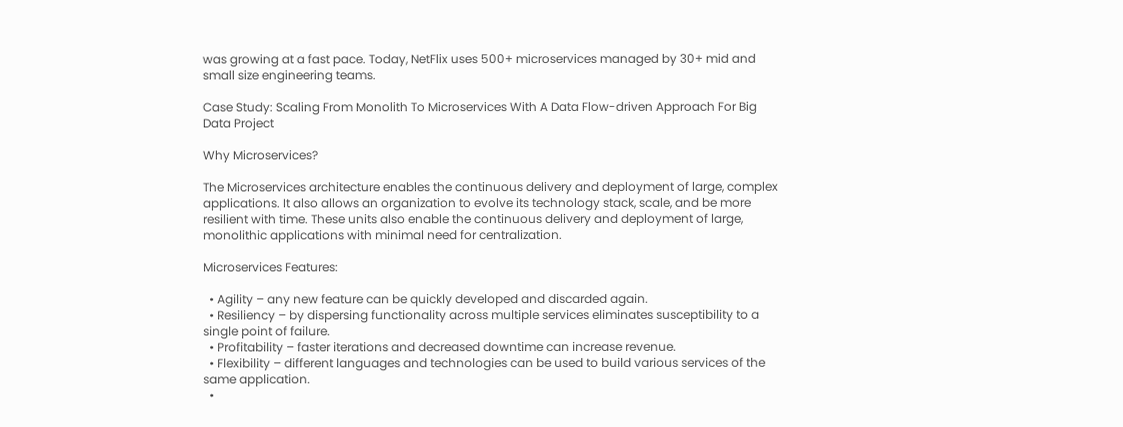was growing at a fast pace. Today, NetFlix uses 500+ microservices managed by 30+ mid and small size engineering teams.

Case Study: Scaling From Monolith To Microservices With A Data Flow-driven Approach For Big Data Project

Why Microservices?

The Microservices architecture enables the continuous delivery and deployment of large, complex applications. It also allows an organization to evolve its technology stack, scale, and be more resilient with time. These units also enable the continuous delivery and deployment of large, monolithic applications with minimal need for centralization.

Microservices Features:

  • Agility – any new feature can be quickly developed and discarded again.
  • Resiliency – by dispersing functionality across multiple services eliminates susceptibility to a single point of failure.
  • Profitability – faster iterations and decreased downtime can increase revenue.
  • Flexibility – different languages and technologies can be used to build various services of the same application.
  •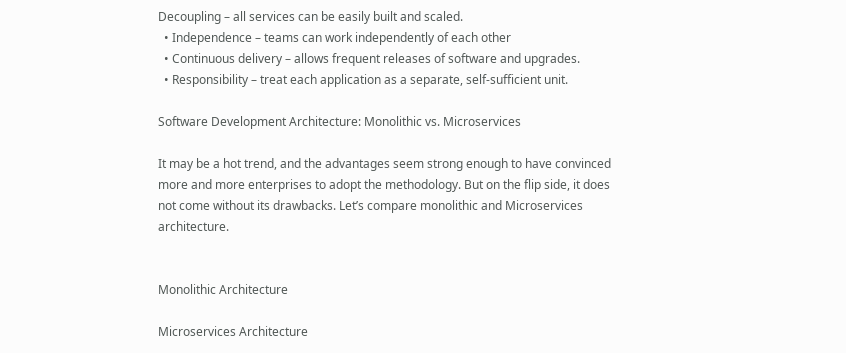Decoupling – all services can be easily built and scaled.
  • Independence – teams can work independently of each other
  • Continuous delivery – allows frequent releases of software and upgrades.
  • Responsibility – treat each application as a separate, self-sufficient unit.

Software Development Architecture: Monolithic vs. Microservices

It may be a hot trend, and the advantages seem strong enough to have convinced more and more enterprises to adopt the methodology. But on the flip side, it does not come without its drawbacks. Let’s compare monolithic and Microservices architecture.


Monolithic Architecture

Microservices Architecture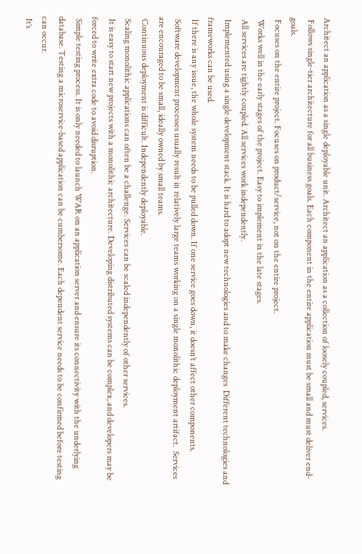Architect an application as a single deployable unit. Architect an application as a collection of loosely coupled, services.
 Follows single-tier architecture for all business goals. Each component in the entire application must be small and must deliver end-goals.
 Focuses on the entire project. Focuses on product/service, not on the entire project.
 Works well in the early stages of the project. Easy to implement in the late stages.
 All services are tightly coupled. All services work independently.
 Implemented using a single development stack. It is hard to adopt new technologies and to make changes  Different technologies and frameworks can be used.
 If there is any issue, the whole system needs to be pulled down. If one service goes down, it doesn’t affect other components.
 Software development processes usually result in relatively large teams working on a single monolithic deployment artifact.  Services are encouraged to be small, ideally owned by small teams.
 Continuous deployment is difficult. Independently deployable.
 Scaling monolithic applications can often be a challenge. Services can be scaled independently of other services.
 It is easy to start new projects with a monolithic architecture. Developing distributed systems can be complex, and developers may be forced to write extra code to avoid disruption.
 Simple testing process. It is only needed to launch WAR on an application server and ensure its connectivity with the underlying database. Testing a microservice-based application can be cumbersome. Each dependent service needs to be confirmed before testing can occur.
 It’s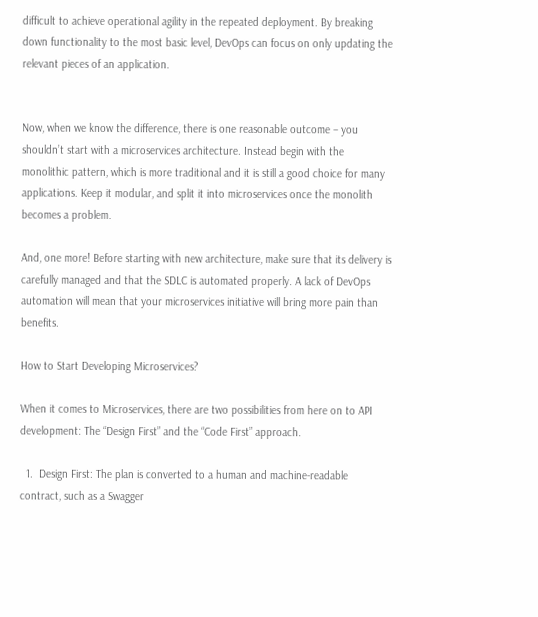difficult to achieve operational agility in the repeated deployment. By breaking down functionality to the most basic level, DevOps can focus on only updating the relevant pieces of an application.


Now, when we know the difference, there is one reasonable outcome – you shouldn’t start with a microservices architecture. Instead begin with the monolithic pattern, which is more traditional and it is still a good choice for many applications. Keep it modular, and split it into microservices once the monolith becomes a problem.

And, one more! Before starting with new architecture, make sure that its delivery is carefully managed and that the SDLC is automated properly. A lack of DevOps automation will mean that your microservices initiative will bring more pain than benefits.

How to Start Developing Microservices?

When it comes to Microservices, there are two possibilities from here on to API development: The “Design First” and the “Code First” approach.

  1.  Design First: The plan is converted to a human and machine-readable contract, such as a Swagger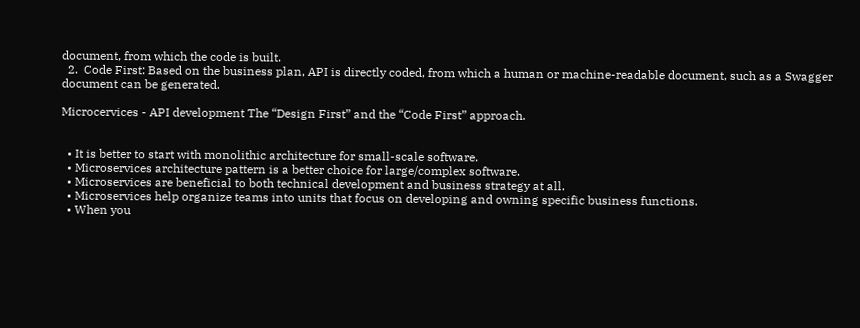document, from which the code is built.
  2.  Code First: Based on the business plan, API is directly coded, from which a human or machine-readable document, such as a Swagger document can be generated.

Microcervices - API development The “Design First” and the “Code First” approach.


  • It is better to start with monolithic architecture for small-scale software.
  • Microservices architecture pattern is a better choice for large/complex software.
  • Microservices are beneficial to both technical development and business strategy at all.
  • Microservices help organize teams into units that focus on developing and owning specific business functions.
  • When you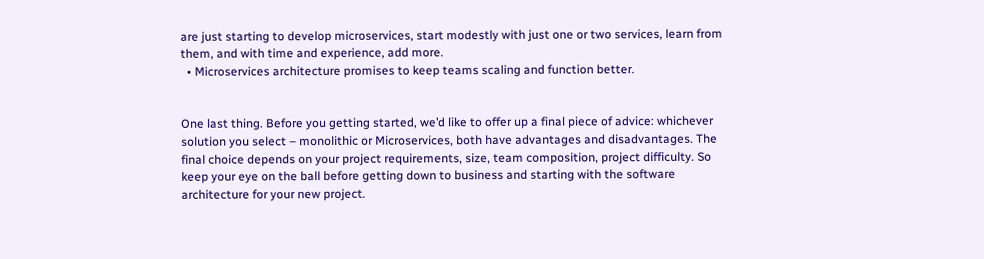are just starting to develop microservices, start modestly with just one or two services, learn from them, and with time and experience, add more.
  • Microservices architecture promises to keep teams scaling and function better.


One last thing. Before you getting started, we’d like to offer up a final piece of advice: whichever solution you select – monolithic or Microservices, both have advantages and disadvantages. The final choice depends on your project requirements, size, team composition, project difficulty. So keep your eye on the ball before getting down to business and starting with the software architecture for your new project.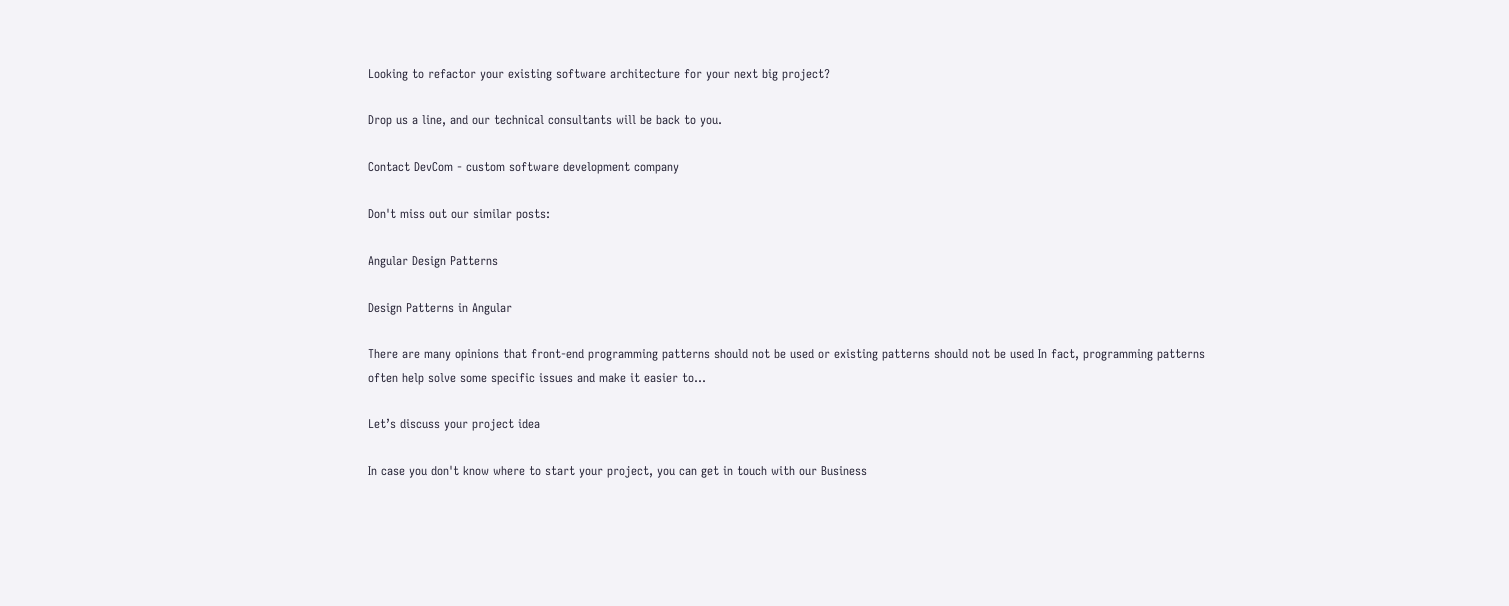Looking to refactor your existing software architecture for your next big project?

Drop us a line, and our technical consultants will be back to you.

Contact DevCom - custom software development company

Don't miss out our similar posts:

Angular Design Patterns

Design Patterns in Angular

There are many opinions that front-end programming patterns should not be used or existing patterns should not be used In fact, programming patterns often help solve some specific issues and make it easier to...

Let’s discuss your project idea

In case you don't know where to start your project, you can get in touch with our Business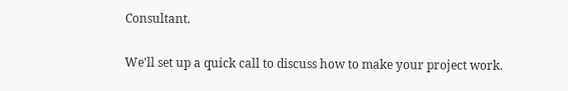Consultant.

We'll set up a quick call to discuss how to make your project work.